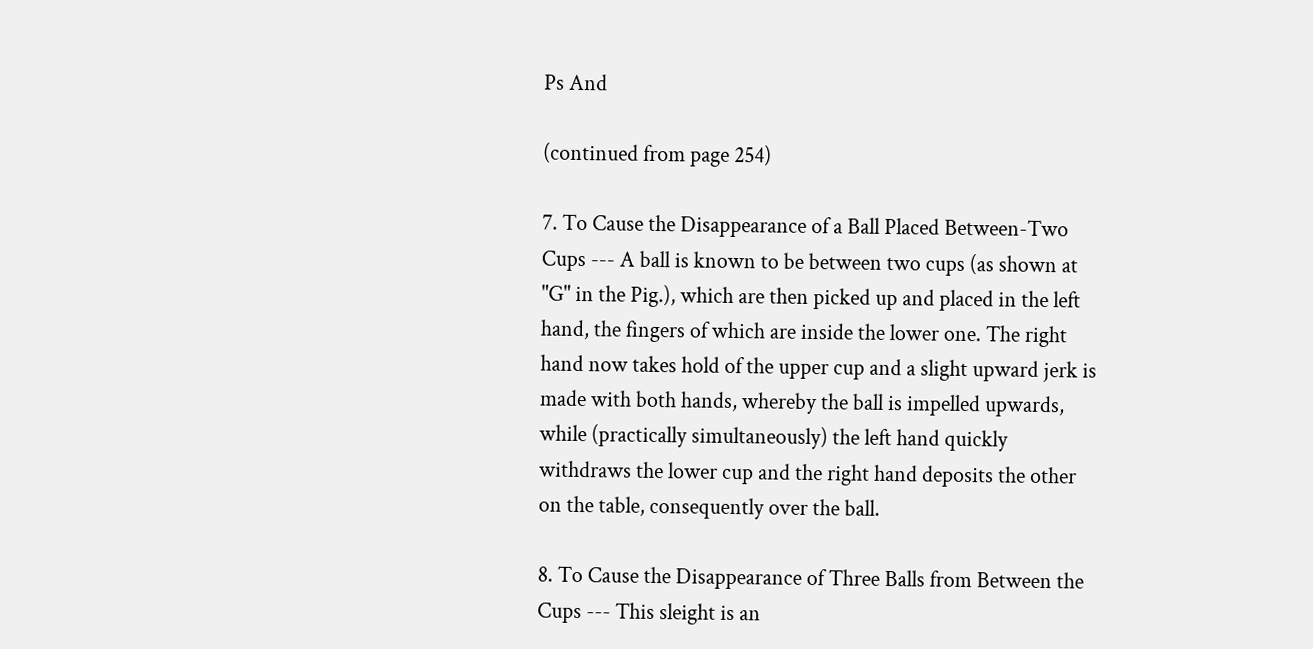Ps And

(continued from page 254)

7. To Cause the Disappearance of a Ball Placed Between-Two Cups --- A ball is known to be between two cups (as shown at "G" in the Pig.), which are then picked up and placed in the left hand, the fingers of which are inside the lower one. The right hand now takes hold of the upper cup and a slight upward jerk is made with both hands, whereby the ball is impelled upwards, while (practically simultaneously) the left hand quickly withdraws the lower cup and the right hand deposits the other on the table, consequently over the ball.

8. To Cause the Disappearance of Three Balls from Between the Cups --- This sleight is an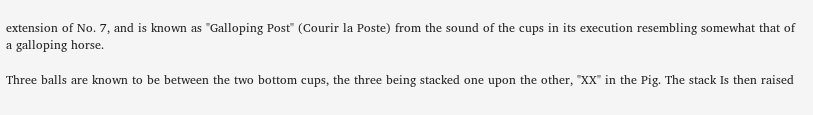extension of No. 7, and is known as "Galloping Post" (Courir la Poste) from the sound of the cups in its execution resembling somewhat that of a galloping horse.

Three balls are known to be between the two bottom cups, the three being stacked one upon the other, "XX" in the Pig. The stack Is then raised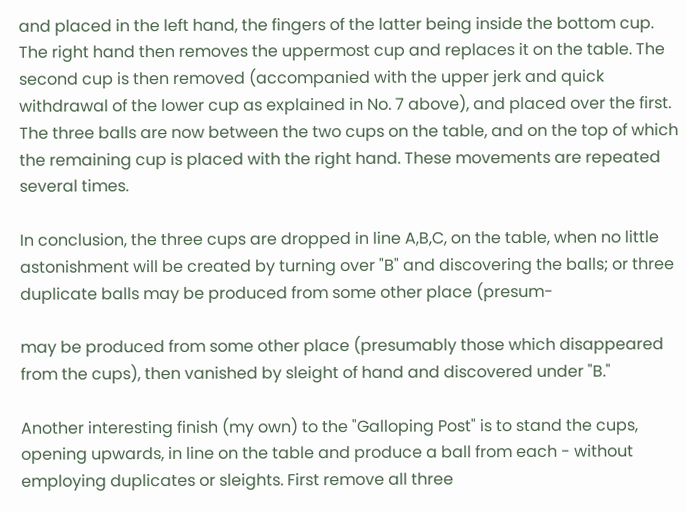and placed in the left hand, the fingers of the latter being inside the bottom cup. The right hand then removes the uppermost cup and replaces it on the table. The second cup is then removed (accompanied with the upper jerk and quick withdrawal of the lower cup as explained in No. 7 above), and placed over the first. The three balls are now between the two cups on the table, and on the top of which the remaining cup is placed with the right hand. These movements are repeated several times.

In conclusion, the three cups are dropped in line A,B,C, on the table, when no little astonishment will be created by turning over "B" and discovering the balls; or three duplicate balls may be produced from some other place (presum-

may be produced from some other place (presumably those which disappeared from the cups), then vanished by sleight of hand and discovered under "B."

Another interesting finish (my own) to the "Galloping Post" is to stand the cups, opening upwards, in line on the table and produce a ball from each - without employing duplicates or sleights. First remove all three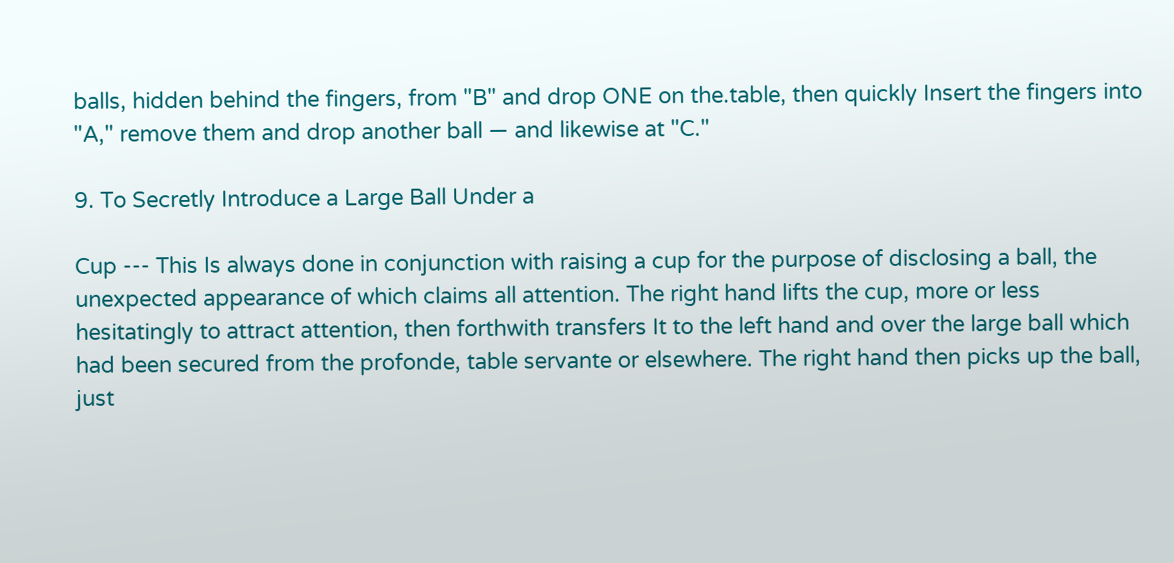balls, hidden behind the fingers, from "B" and drop ONE on the.table, then quickly Insert the fingers into "A," remove them and drop another ball — and likewise at "C."

9. To Secretly Introduce a Large Ball Under a

Cup --- This Is always done in conjunction with raising a cup for the purpose of disclosing a ball, the unexpected appearance of which claims all attention. The right hand lifts the cup, more or less hesitatingly to attract attention, then forthwith transfers It to the left hand and over the large ball which had been secured from the profonde, table servante or elsewhere. The right hand then picks up the ball, just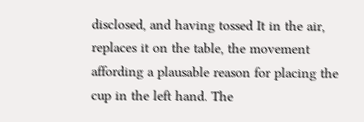disclosed, and having tossed It in the air, replaces it on the table, the movement affording a plausable reason for placing the cup in the left hand. The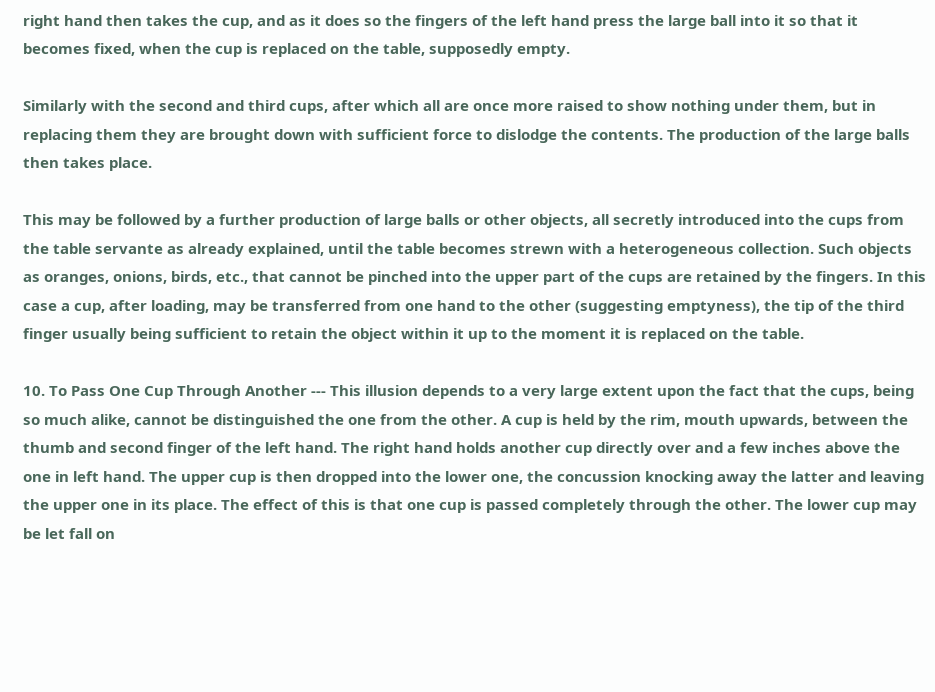right hand then takes the cup, and as it does so the fingers of the left hand press the large ball into it so that it becomes fixed, when the cup is replaced on the table, supposedly empty.

Similarly with the second and third cups, after which all are once more raised to show nothing under them, but in replacing them they are brought down with sufficient force to dislodge the contents. The production of the large balls then takes place.

This may be followed by a further production of large balls or other objects, all secretly introduced into the cups from the table servante as already explained, until the table becomes strewn with a heterogeneous collection. Such objects as oranges, onions, birds, etc., that cannot be pinched into the upper part of the cups are retained by the fingers. In this case a cup, after loading, may be transferred from one hand to the other (suggesting emptyness), the tip of the third finger usually being sufficient to retain the object within it up to the moment it is replaced on the table.

10. To Pass One Cup Through Another --- This illusion depends to a very large extent upon the fact that the cups, being so much alike, cannot be distinguished the one from the other. A cup is held by the rim, mouth upwards, between the thumb and second finger of the left hand. The right hand holds another cup directly over and a few inches above the one in left hand. The upper cup is then dropped into the lower one, the concussion knocking away the latter and leaving the upper one in its place. The effect of this is that one cup is passed completely through the other. The lower cup may be let fall on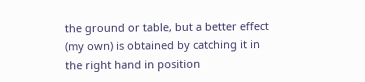the ground or table, but a better effect (my own) is obtained by catching it in the right hand in position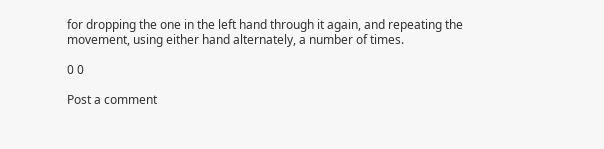for dropping the one in the left hand through it again, and repeating the movement, using either hand alternately, a number of times.

0 0

Post a comment